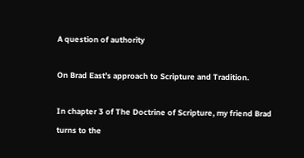A question of authority

On Brad East’s approach to Scripture and Tradition.

In chapter 3 of The Doctrine of Scripture, my friend Brad turns to the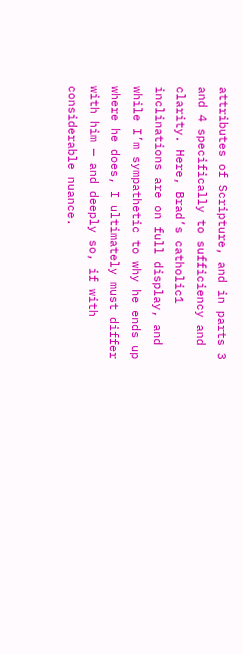attributes of Scripture, and in parts 3 and 4 specifically to sufficiency and clarity. Here, Brad’s catholic1 inclinations are on full display, and while I’m sympathetic to why he ends up where he does, I ultimately must differ with him — and deeply so, if with considerable nuance.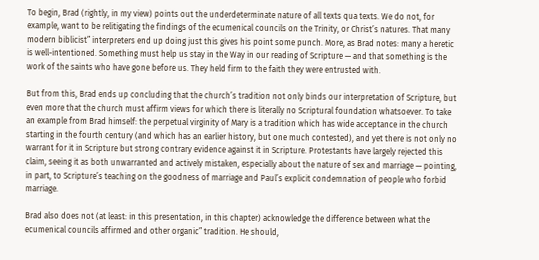To begin, Brad (rightly, in my view) points out the underdeterminate nature of all texts qua texts. We do not, for example, want to be relitigating the findings of the ecumenical councils on the Trinity, or Christ’s natures. That many modern biblicist” interpreters end up doing just this gives his point some punch. More, as Brad notes: many a heretic is well-intentioned. Something must help us stay in the Way in our reading of Scripture — and that something is the work of the saints who have gone before us. They held firm to the faith they were entrusted with.

But from this, Brad ends up concluding that the church’s tradition not only binds our interpretation of Scripture, but even more that the church must affirm views for which there is literally no Scriptural foundation whatsoever. To take an example from Brad himself: the perpetual virginity of Mary is a tradition which has wide acceptance in the church starting in the fourth century (and which has an earlier history, but one much contested), and yet there is not only no warrant for it in Scripture but strong contrary evidence against it in Scripture. Protestants have largely rejected this claim, seeing it as both unwarranted and actively mistaken, especially about the nature of sex and marriage — pointing, in part, to Scripture’s teaching on the goodness of marriage and Paul’s explicit condemnation of people who forbid marriage.

Brad also does not (at least: in this presentation, in this chapter) acknowledge the difference between what the ecumenical councils affirmed and other organic” tradition. He should,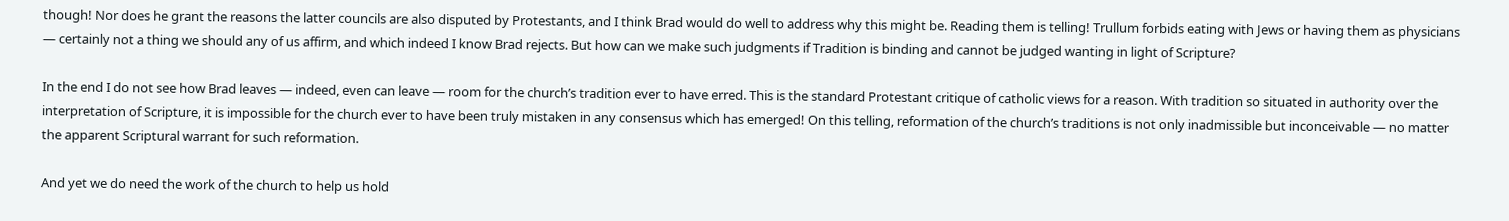though! Nor does he grant the reasons the latter councils are also disputed by Protestants, and I think Brad would do well to address why this might be. Reading them is telling! Trullum forbids eating with Jews or having them as physicians — certainly not a thing we should any of us affirm, and which indeed I know Brad rejects. But how can we make such judgments if Tradition is binding and cannot be judged wanting in light of Scripture?

In the end I do not see how Brad leaves — indeed, even can leave — room for the church’s tradition ever to have erred. This is the standard Protestant critique of catholic views for a reason. With tradition so situated in authority over the interpretation of Scripture, it is impossible for the church ever to have been truly mistaken in any consensus which has emerged! On this telling, reformation of the church’s traditions is not only inadmissible but inconceivable — no matter the apparent Scriptural warrant for such reformation.

And yet we do need the work of the church to help us hold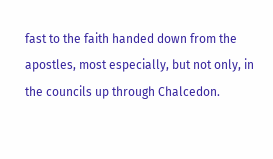fast to the faith handed down from the apostles, most especially, but not only, in the councils up through Chalcedon.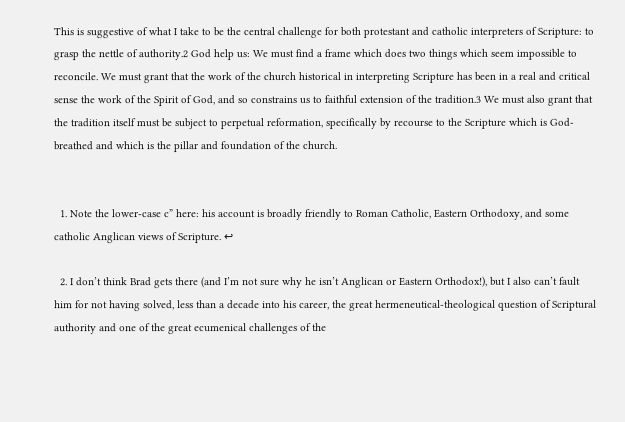This is suggestive of what I take to be the central challenge for both protestant and catholic interpreters of Scripture: to grasp the nettle of authority.2 God help us: We must find a frame which does two things which seem impossible to reconcile. We must grant that the work of the church historical in interpreting Scripture has been in a real and critical sense the work of the Spirit of God, and so constrains us to faithful extension of the tradition.3 We must also grant that the tradition itself must be subject to perpetual reformation, specifically by recourse to the Scripture which is God-breathed and which is the pillar and foundation of the church.


  1. Note the lower-case c” here: his account is broadly friendly to Roman Catholic, Eastern Orthodoxy, and some catholic Anglican views of Scripture. ↩

  2. I don’t think Brad gets there (and I’m not sure why he isn’t Anglican or Eastern Orthodox!), but I also can’t fault him for not having solved, less than a decade into his career, the great hermeneutical-theological question of Scriptural authority and one of the great ecumenical challenges of the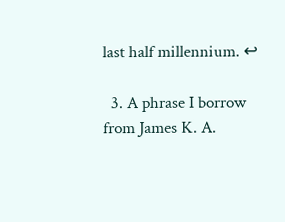last half millennium. ↩

  3. A phrase I borrow from James K. A.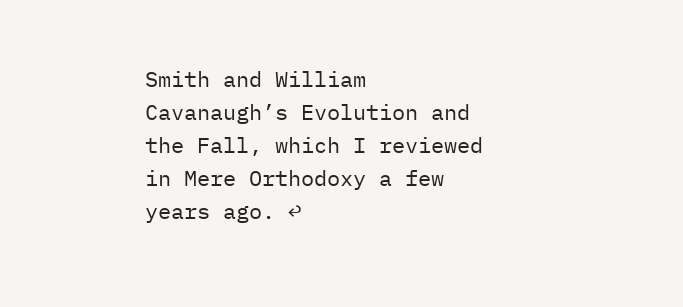Smith and William Cavanaugh’s Evolution and the Fall, which I reviewed in Mere Orthodoxy a few years ago. ↩